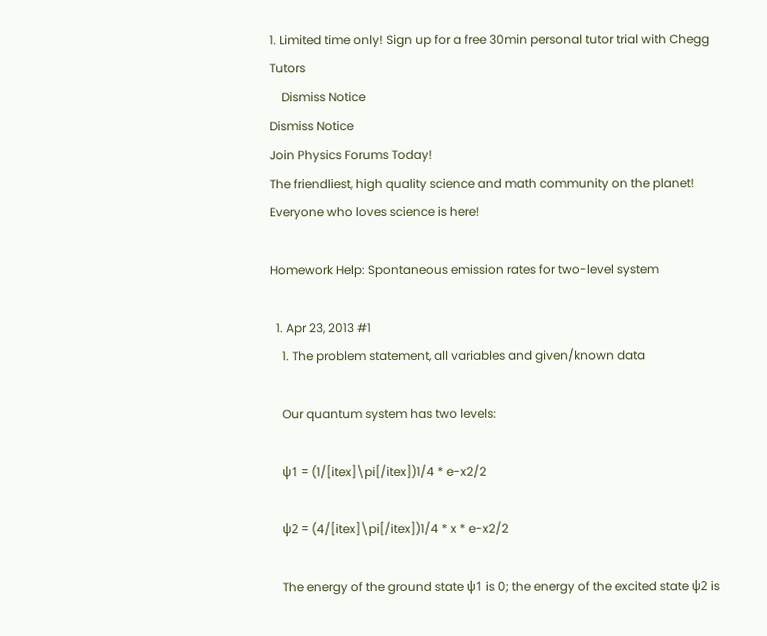1. Limited time only! Sign up for a free 30min personal tutor trial with Chegg Tutors
    Dismiss Notice
Dismiss Notice
Join Physics Forums Today!
The friendliest, high quality science and math community on the planet! Everyone who loves science is here!

Homework Help: Spontaneous emission rates for two-level system

  1. Apr 23, 2013 #1
    1. The problem statement, all variables and given/known data

    Our quantum system has two levels:

    ψ1 = (1/[itex]\pi[/itex])1/4 * e-x2/2

    ψ2 = (4/[itex]\pi[/itex])1/4 * x * e-x2/2

    The energy of the ground state ψ1 is 0; the energy of the excited state ψ2 is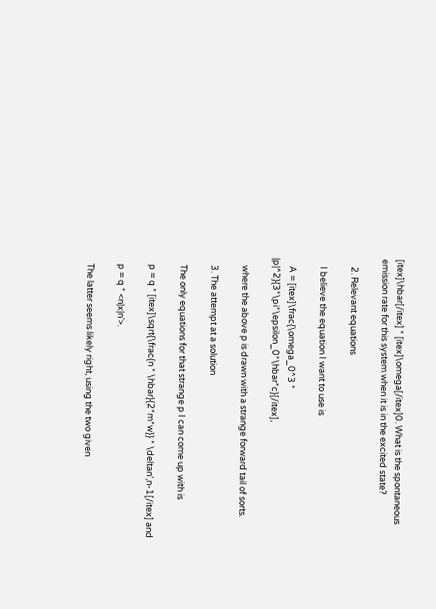[itex]\hbar[/itex] * [itex]\omega[/itex]0. What is the spontaneous emission rate for this system when it is in the excited state?

    2. Relevant equations

    I believe the equation I want to use is

    A = [itex]\frac{\omega_0^3 * |p|^2}{3*\pi*\epsilon_0*\hbar*c}[/itex],

    where the above p is drawn with a strange forward tail of sorts.

    3. The attempt at a solution

    The only equations for that strange p I can come up with is

    p = q * [itex]\sqrt{\frac{n * \hbar}{2*m*w}} * \deltan',n-1[/itex] and

    p = q * <n|x|n'>.

    The latter seems likely right, using the two given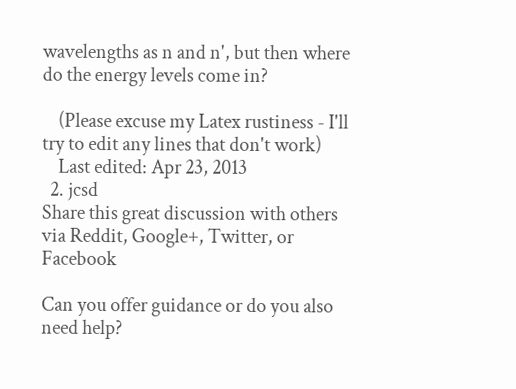wavelengths as n and n', but then where do the energy levels come in?

    (Please excuse my Latex rustiness - I'll try to edit any lines that don't work)
    Last edited: Apr 23, 2013
  2. jcsd
Share this great discussion with others via Reddit, Google+, Twitter, or Facebook

Can you offer guidance or do you also need help?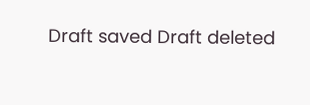Draft saved Draft deleted